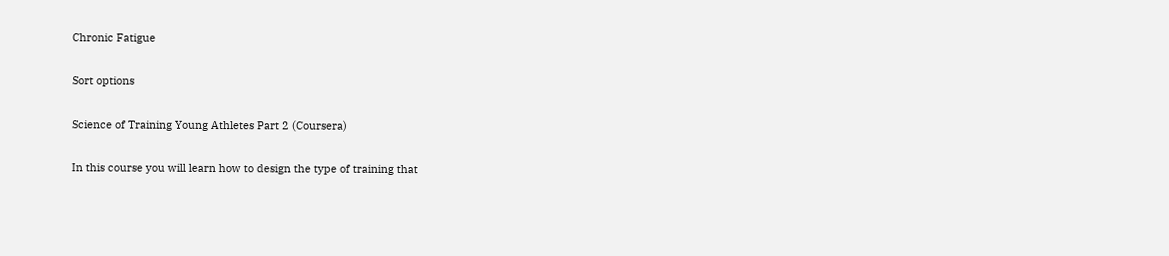Chronic Fatigue

Sort options

Science of Training Young Athletes Part 2 (Coursera)

In this course you will learn how to design the type of training that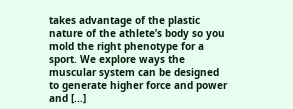takes advantage of the plastic nature of the athlete’s body so you mold the right phenotype for a sport. We explore ways the muscular system can be designed to generate higher force and power and [...]